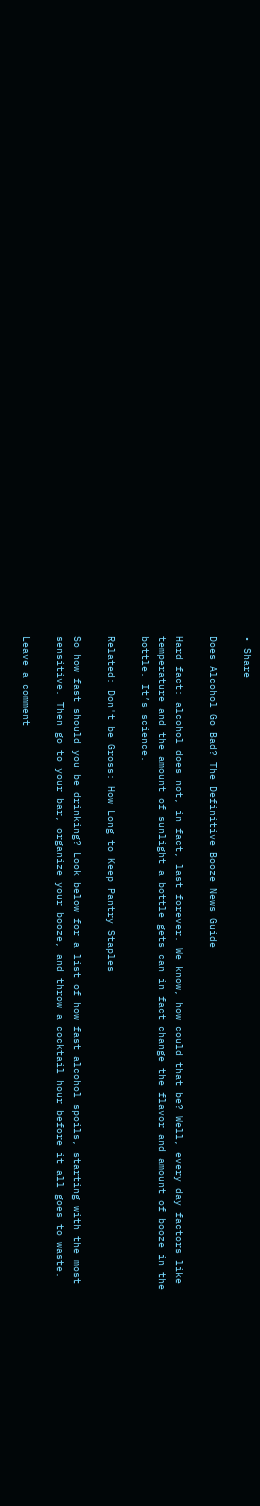• Share

Does Alcohol Go Bad? The Definitive Booze News Guide

Hard fact: alcohol does not, in fact, last forever. We know, how could that be? Well, every day factors like temperature and the amount of sunlight a bottle gets can in fact change the flavor and amount of booze in the bottle. It’s science.

Related: Don't be Gross: How Long to Keep Pantry Staples

So how fast should you be drinking? Look below for a list of how fast alcohol spoils, starting with the most sensitive. Then go to your bar, organize your booze, and throw a cocktail hour before it all goes to waste.

Leave a comment